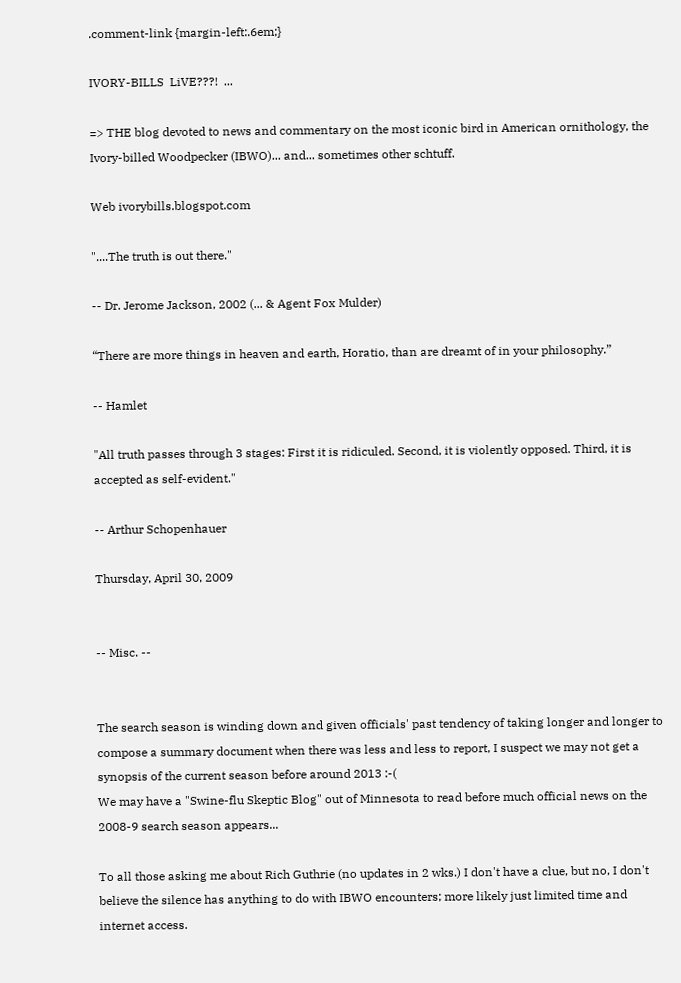.comment-link {margin-left:.6em;}

IVORY-BILLS  LiVE???!  ...

=> THE blog devoted to news and commentary on the most iconic bird in American ornithology, the Ivory-billed Woodpecker (IBWO)... and... sometimes other schtuff.

Web ivorybills.blogspot.com

"....The truth is out there."

-- Dr. Jerome Jackson, 2002 (... & Agent Fox Mulder)

“There are more things in heaven and earth, Horatio, than are dreamt of in your philosophy.”

-- Hamlet

"All truth passes through 3 stages: First it is ridiculed. Second, it is violently opposed. Third, it is accepted as self-evident."

-- Arthur Schopenhauer

Thursday, April 30, 2009


-- Misc. --


The search season is winding down and given officials' past tendency of taking longer and longer to compose a summary document when there was less and less to report, I suspect we may not get a synopsis of the current season before around 2013 :-(
We may have a "Swine-flu Skeptic Blog" out of Minnesota to read before much official news on the 2008-9 search season appears...

To all those asking me about Rich Guthrie (no updates in 2 wks.) I don't have a clue, but no, I don't believe the silence has anything to do with IBWO encounters; more likely just limited time and internet access.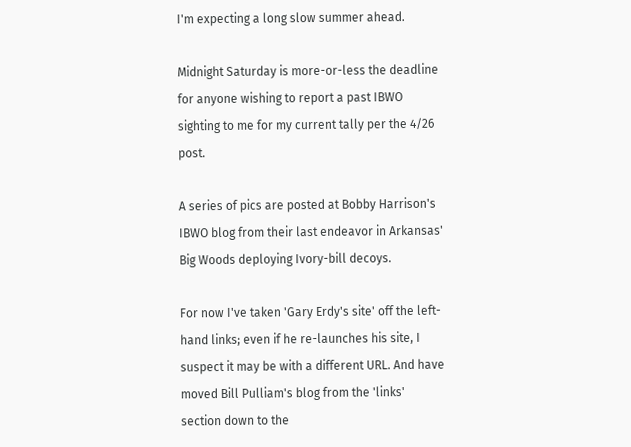I'm expecting a long slow summer ahead.

Midnight Saturday is more-or-less the deadline for anyone wishing to report a past IBWO sighting to me for my current tally per the 4/26 post.

A series of pics are posted at Bobby Harrison's IBWO blog from their last endeavor in Arkansas' Big Woods deploying Ivory-bill decoys.

For now I've taken 'Gary Erdy's site' off the left-hand links; even if he re-launches his site, I suspect it may be with a different URL. And have moved Bill Pulliam's blog from the 'links' section down to the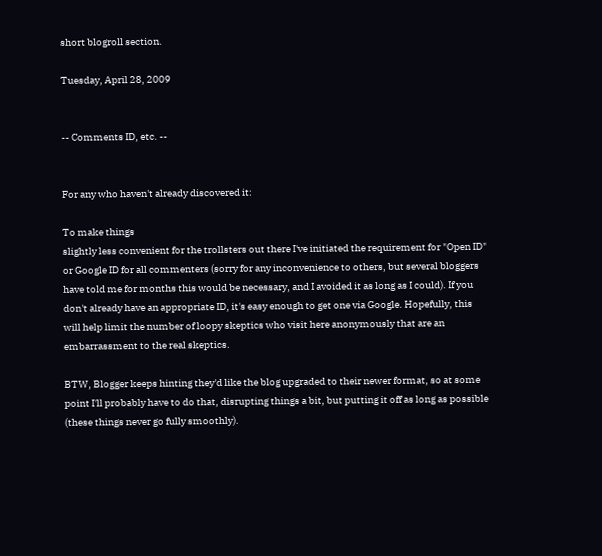short blogroll section.

Tuesday, April 28, 2009


-- Comments ID, etc. --


For any who haven't already discovered it:

To make things
slightly less convenient for the trollsters out there I've initiated the requirement for "Open ID" or Google ID for all commenters (sorry for any inconvenience to others, but several bloggers have told me for months this would be necessary, and I avoided it as long as I could). If you don't already have an appropriate ID, it's easy enough to get one via Google. Hopefully, this will help limit the number of loopy skeptics who visit here anonymously that are an embarrassment to the real skeptics.

BTW, Blogger keeps hinting they'd like the blog upgraded to their newer format, so at some point I'll probably have to do that, disrupting things a bit, but putting it off as long as possible (these things never go fully smoothly).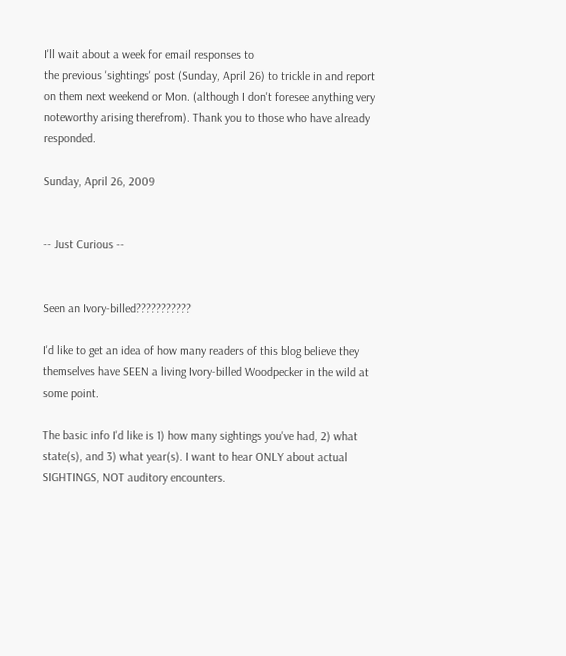I'll wait about a week for email responses to
the previous 'sightings' post (Sunday, April 26) to trickle in and report on them next weekend or Mon. (although I don't foresee anything very noteworthy arising therefrom). Thank you to those who have already responded.

Sunday, April 26, 2009


-- Just Curious --


Seen an Ivory-billed???????????

I'd like to get an idea of how many readers of this blog believe they themselves have SEEN a living Ivory-billed Woodpecker in the wild at some point.

The basic info I'd like is 1) how many sightings you've had, 2) what state(s), and 3) what year(s). I want to hear ONLY about actual SIGHTINGS, NOT auditory encounters.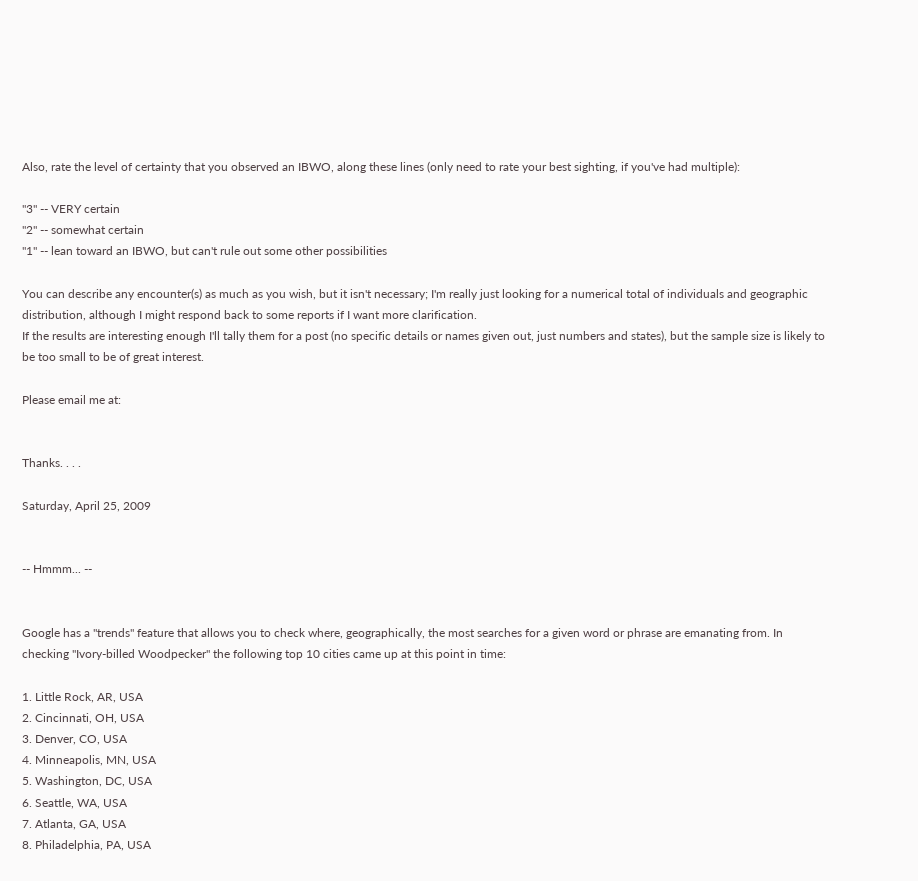Also, rate the level of certainty that you observed an IBWO, along these lines (only need to rate your best sighting, if you've had multiple):

"3" -- VERY certain
"2" -- somewhat certain
"1" -- lean toward an IBWO, but can't rule out some other possibilities

You can describe any encounter(s) as much as you wish, but it isn't necessary; I'm really just looking for a numerical total of individuals and geographic distribution, although I might respond back to some reports if I want more clarification.
If the results are interesting enough I'll tally them for a post (no specific details or names given out, just numbers and states), but the sample size is likely to be too small to be of great interest.

Please email me at:


Thanks. . . .

Saturday, April 25, 2009


-- Hmmm... --


Google has a "trends" feature that allows you to check where, geographically, the most searches for a given word or phrase are emanating from. In checking "Ivory-billed Woodpecker" the following top 10 cities came up at this point in time:

1. Little Rock, AR, USA
2. Cincinnati, OH, USA
3. Denver, CO, USA
4. Minneapolis, MN, USA
5. Washington, DC, USA
6. Seattle, WA, USA
7. Atlanta, GA, USA
8. Philadelphia, PA, USA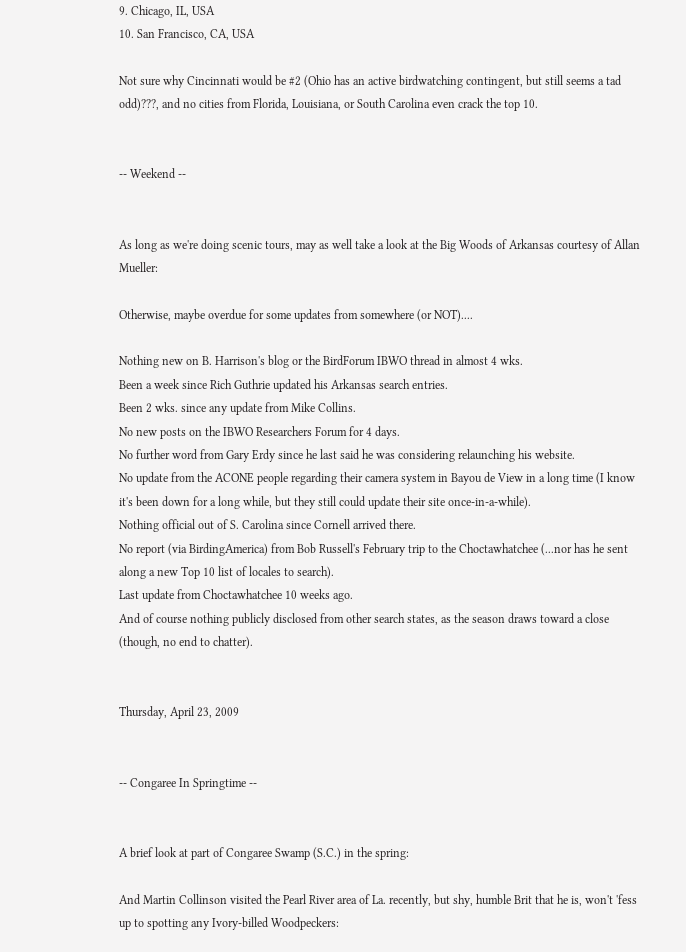9. Chicago, IL, USA
10. San Francisco, CA, USA

Not sure why Cincinnati would be #2 (Ohio has an active birdwatching contingent, but still seems a tad odd)???, and no cities from Florida, Louisiana, or South Carolina even crack the top 10.


-- Weekend --


As long as we're doing scenic tours, may as well take a look at the Big Woods of Arkansas courtesy of Allan Mueller:

Otherwise, maybe overdue for some updates from somewhere (or NOT)....

Nothing new on B. Harrison's blog or the BirdForum IBWO thread in almost 4 wks.
Been a week since Rich Guthrie updated his Arkansas search entries.
Been 2 wks. since any update from Mike Collins.
No new posts on the IBWO Researchers Forum for 4 days.
No further word from Gary Erdy since he last said he was considering relaunching his website.
No update from the ACONE people regarding their camera system in Bayou de View in a long time (I know it's been down for a long while, but they still could update their site once-in-a-while).
Nothing official out of S. Carolina since Cornell arrived there.
No report (via BirdingAmerica) from Bob Russell's February trip to the Choctawhatchee (...nor has he sent along a new Top 10 list of locales to search).
Last update from Choctawhatchee 10 weeks ago.
And of course nothing publicly disclosed from other search states, as the season draws toward a close (though, no end to chatter).


Thursday, April 23, 2009


-- Congaree In Springtime --


A brief look at part of Congaree Swamp (S.C.) in the spring:

And Martin Collinson visited the Pearl River area of La. recently, but shy, humble Brit that he is, won't 'fess up to spotting any Ivory-billed Woodpeckers: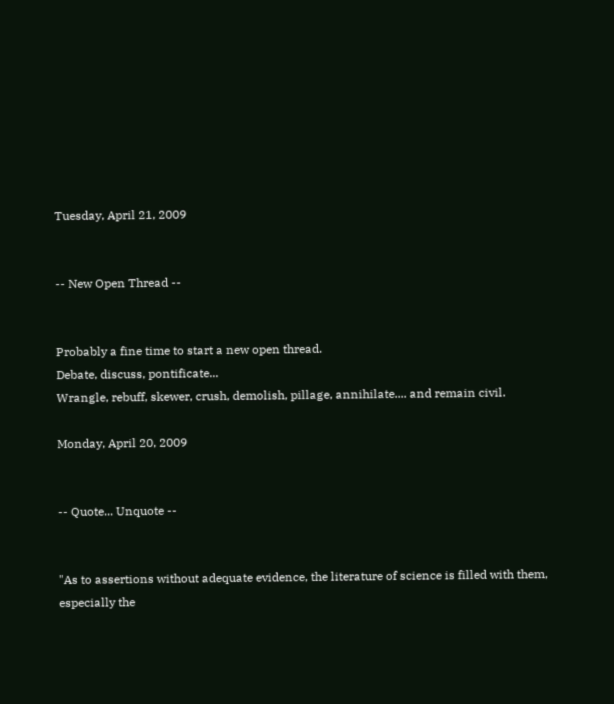Tuesday, April 21, 2009


-- New Open Thread --


Probably a fine time to start a new open thread.
Debate, discuss, pontificate...
Wrangle, rebuff, skewer, crush, demolish, pillage, annihilate.... and remain civil.

Monday, April 20, 2009


-- Quote... Unquote --


"As to assertions without adequate evidence, the literature of science is filled with them, especially the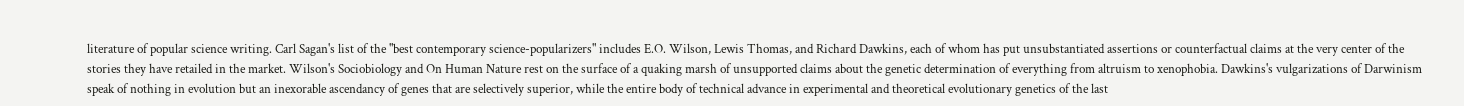literature of popular science writing. Carl Sagan's list of the "best contemporary science-popularizers" includes E.O. Wilson, Lewis Thomas, and Richard Dawkins, each of whom has put unsubstantiated assertions or counterfactual claims at the very center of the stories they have retailed in the market. Wilson's Sociobiology and On Human Nature rest on the surface of a quaking marsh of unsupported claims about the genetic determination of everything from altruism to xenophobia. Dawkins's vulgarizations of Darwinism speak of nothing in evolution but an inexorable ascendancy of genes that are selectively superior, while the entire body of technical advance in experimental and theoretical evolutionary genetics of the last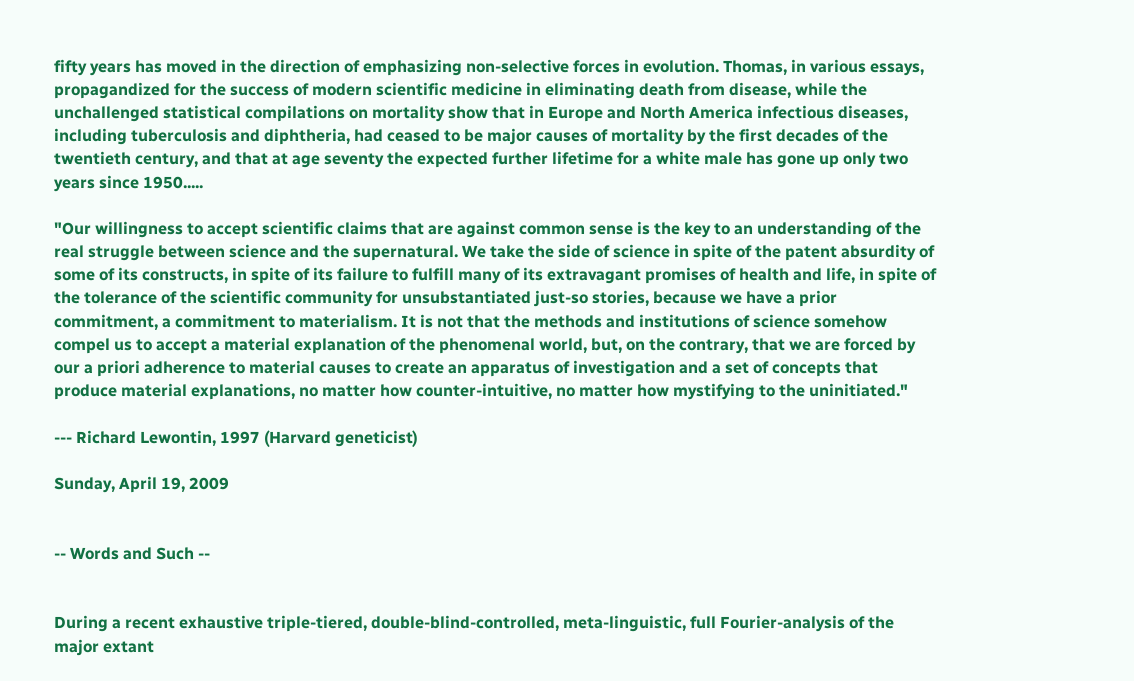fifty years has moved in the direction of emphasizing non-selective forces in evolution. Thomas, in various essays, propagandized for the success of modern scientific medicine in eliminating death from disease, while the unchallenged statistical compilations on mortality show that in Europe and North America infectious diseases, including tuberculosis and diphtheria, had ceased to be major causes of mortality by the first decades of the twentieth century, and that at age seventy the expected further lifetime for a white male has gone up only two years since 1950.....

"Our willingness to accept scientific claims that are against common sense is the key to an understanding of the real struggle between science and the supernatural. We take the side of science in spite of the patent absurdity of some of its constructs, in spite of its failure to fulfill many of its extravagant promises of health and life, in spite of the tolerance of the scientific community for unsubstantiated just-so stories, because we have a prior commitment, a commitment to materialism. It is not that the methods and institutions of science somehow compel us to accept a material explanation of the phenomenal world, but, on the contrary, that we are forced by our a priori adherence to material causes to create an apparatus of investigation and a set of concepts that produce material explanations, no matter how counter-intuitive, no matter how mystifying to the uninitiated."

--- Richard Lewontin, 1997 (Harvard geneticist)

Sunday, April 19, 2009


-- Words and Such --


During a recent exhaustive triple-tiered, double-blind-controlled, meta-linguistic, full Fourier-analysis of the major extant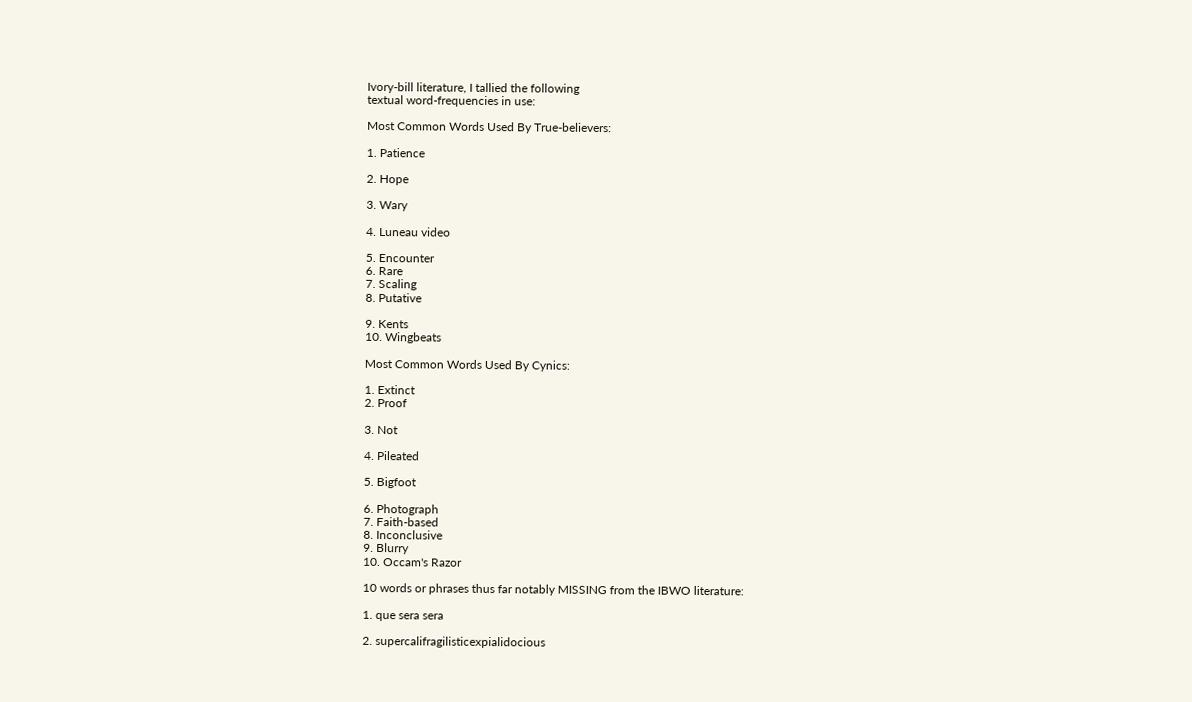Ivory-bill literature, I tallied the following
textual word-frequencies in use:

Most Common Words Used By True-believers:

1. Patience

2. Hope

3. Wary

4. Luneau video

5. Encounter
6. Rare
7. Scaling
8. Putative

9. Kents
10. Wingbeats

Most Common Words Used By Cynics:

1. Extinct
2. Proof

3. Not

4. Pileated

5. Bigfoot

6. Photograph
7. Faith-based
8. Inconclusive
9. Blurry
10. Occam's Razor

10 words or phrases thus far notably MISSING from the IBWO literature:

1. que sera sera

2. supercalifragilisticexpialidocious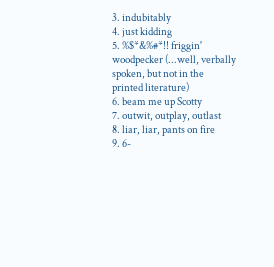3. indubitably
4. just kidding
5. %$*&%#*!! friggin' woodpecker (...well, verbally spoken, but not in the printed literature)
6. beam me up Scotty
7. outwit, outplay, outlast
8. liar, liar, pants on fire
9. 6-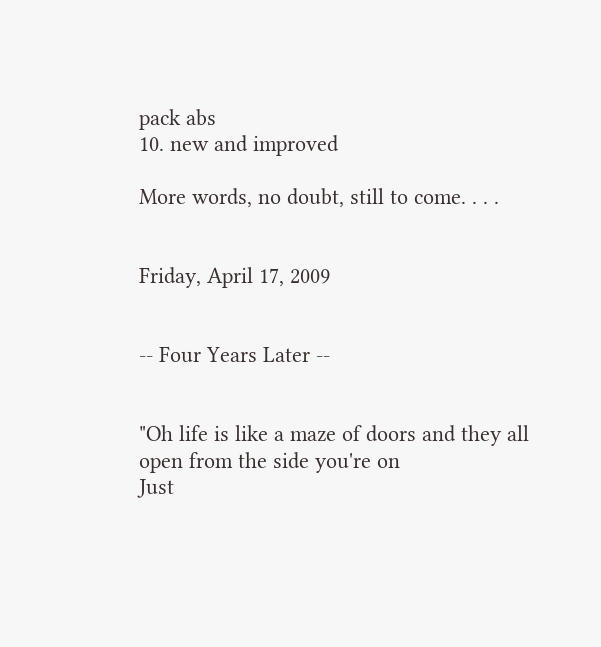pack abs
10. new and improved

More words, no doubt, still to come. . . .


Friday, April 17, 2009


-- Four Years Later --


"Oh life is like a maze of doors and they all open from the side you're on
Just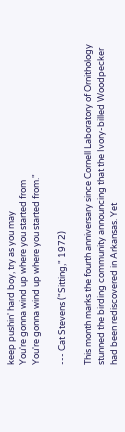keep pushin' hard boy, try as you may
You're gonna wind up where you started from
You're gonna wind up where you started from."

--- Cat Stevens ("Sitting," 1972)

This month marks the fourth anniversary since Cornell Laboratory of Ornithology stunned the birding community announcing that the Ivory-billed Woodpecker had been rediscovered in Arkansas. Yet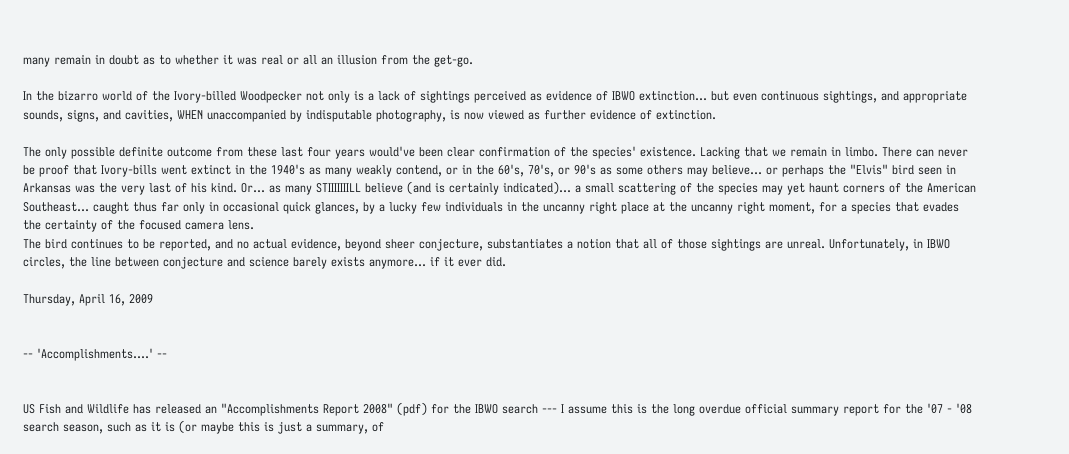many remain in doubt as to whether it was real or all an illusion from the get-go.

In the bizarro world of the Ivory-billed Woodpecker not only is a lack of sightings perceived as evidence of IBWO extinction... but even continuous sightings, and appropriate sounds, signs, and cavities, WHEN unaccompanied by indisputable photography, is now viewed as further evidence of extinction.

The only possible definite outcome from these last four years would've been clear confirmation of the species' existence. Lacking that we remain in limbo. There can never be proof that Ivory-bills went extinct in the 1940's as many weakly contend, or in the 60's, 70's, or 90's as some others may believe... or perhaps the "Elvis" bird seen in Arkansas was the very last of his kind. Or... as many STIIIIIIILL believe (and is certainly indicated)... a small scattering of the species may yet haunt corners of the American Southeast... caught thus far only in occasional quick glances, by a lucky few individuals in the uncanny right place at the uncanny right moment, for a species that evades the certainty of the focused camera lens.
The bird continues to be reported, and no actual evidence, beyond sheer conjecture, substantiates a notion that all of those sightings are unreal. Unfortunately, in IBWO circles, the line between conjecture and science barely exists anymore... if it ever did.

Thursday, April 16, 2009


-- 'Accomplishments....' --


US Fish and Wildlife has released an "Accomplishments Report 2008" (pdf) for the IBWO search --- I assume this is the long overdue official summary report for the '07 - '08 search season, such as it is (or maybe this is just a summary, of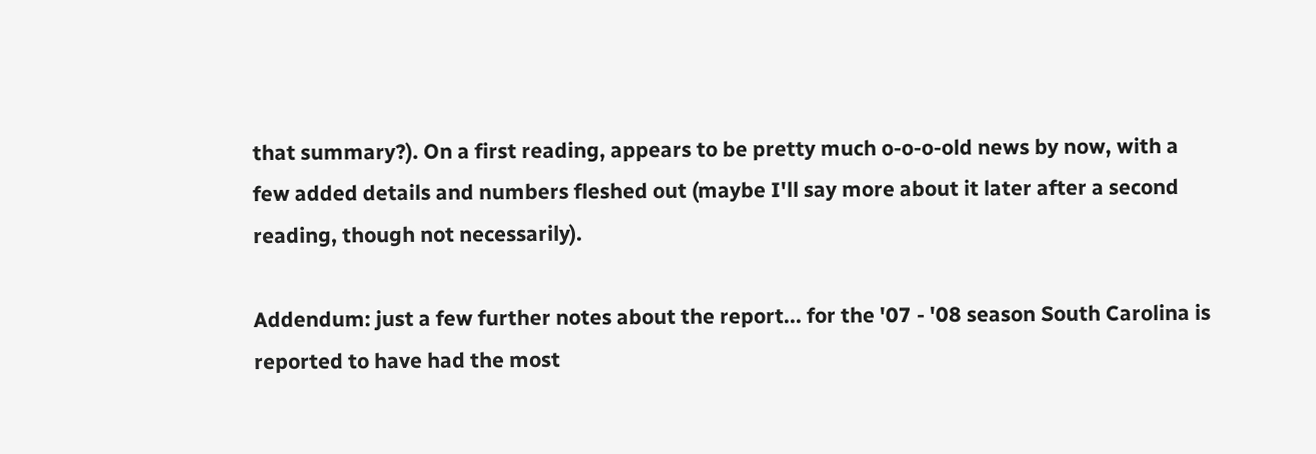that summary?). On a first reading, appears to be pretty much o-o-o-old news by now, with a few added details and numbers fleshed out (maybe I'll say more about it later after a second reading, though not necessarily).

Addendum: just a few further notes about the report... for the '07 - '08 season South Carolina is reported to have had the most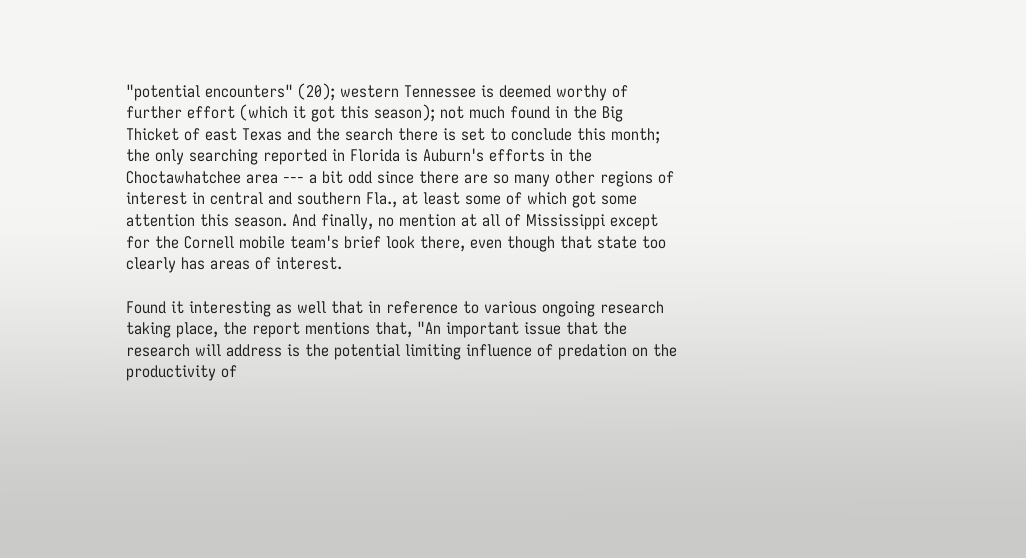"potential encounters" (20); western Tennessee is deemed worthy of further effort (which it got this season); not much found in the Big Thicket of east Texas and the search there is set to conclude this month; the only searching reported in Florida is Auburn's efforts in the Choctawhatchee area --- a bit odd since there are so many other regions of interest in central and southern Fla., at least some of which got some attention this season. And finally, no mention at all of Mississippi except for the Cornell mobile team's brief look there, even though that state too clearly has areas of interest.

Found it interesting as well that in reference to various ongoing research taking place, the report mentions that, "An important issue that the research will address is the potential limiting influence of predation on the productivity of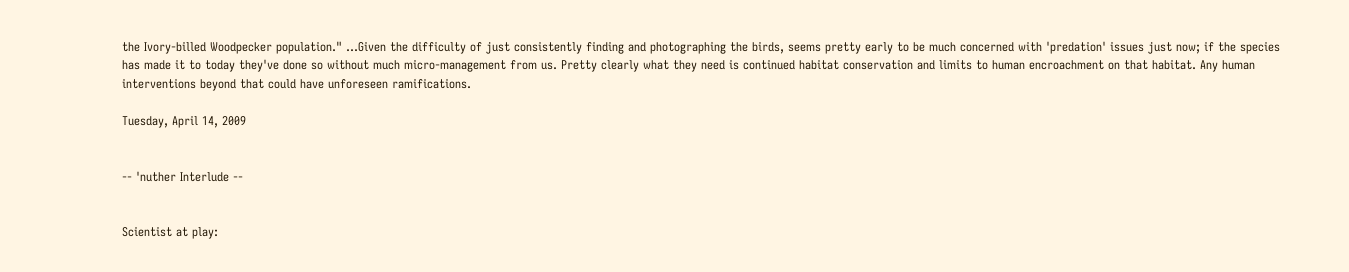the Ivory-billed Woodpecker population." ...Given the difficulty of just consistently finding and photographing the birds, seems pretty early to be much concerned with 'predation' issues just now; if the species has made it to today they've done so without much micro-management from us. Pretty clearly what they need is continued habitat conservation and limits to human encroachment on that habitat. Any human interventions beyond that could have unforeseen ramifications.

Tuesday, April 14, 2009


-- 'nuther Interlude --


Scientist at play: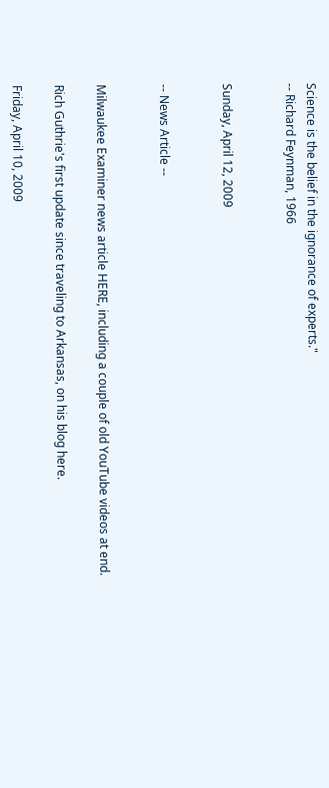Science is the belief in the ignorance of experts."
-- Richard Feynman, 1966


Sunday, April 12, 2009


-- News Article --


Milwaukee Examiner news article HERE, including a couple of old YouTube videos at end.

Rich Guthrie's first update since traveling to Arkansas, on his blog here.

Friday, April 10, 2009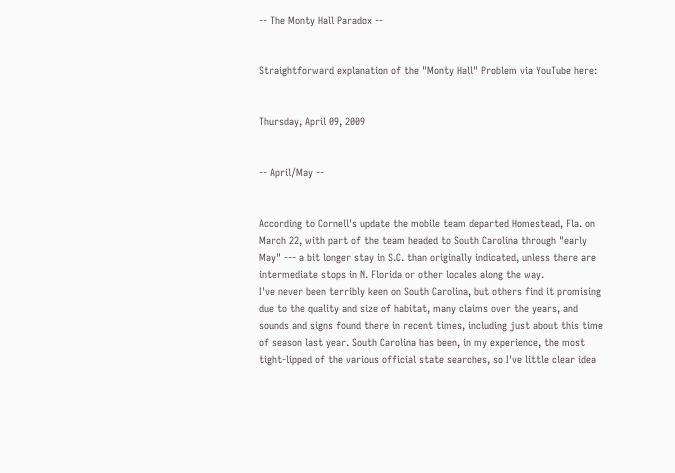-- The Monty Hall Paradox --


Straightforward explanation of the "Monty Hall" Problem via YouTube here:


Thursday, April 09, 2009


-- April/May --


According to Cornell's update the mobile team departed Homestead, Fla. on March 22, with part of the team headed to South Carolina through "early May" --- a bit longer stay in S.C. than originally indicated, unless there are intermediate stops in N. Florida or other locales along the way.
I've never been terribly keen on South Carolina, but others find it promising due to the quality and size of habitat, many claims over the years, and sounds and signs found there in recent times, including just about this time of season last year. South Carolina has been, in my experience, the most tight-lipped of the various official state searches, so I've little clear idea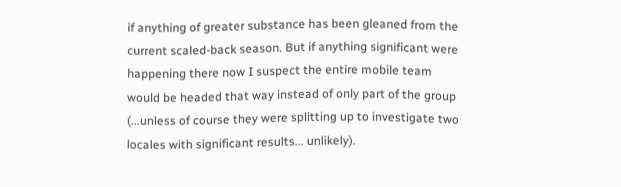if anything of greater substance has been gleaned from the current scaled-back season. But if anything significant were happening there now I suspect the entire mobile team would be headed that way instead of only part of the group (...unless of course they were splitting up to investigate two locales with significant results... unlikely).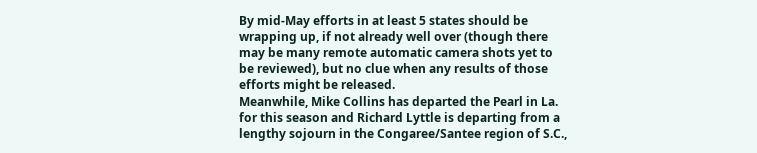By mid-May efforts in at least 5 states should be wrapping up, if not already well over (though there may be many remote automatic camera shots yet to be reviewed), but no clue when any results of those efforts might be released.
Meanwhile, Mike Collins has departed the Pearl in La. for this season and Richard Lyttle is departing from a lengthy sojourn in the Congaree/Santee region of S.C.,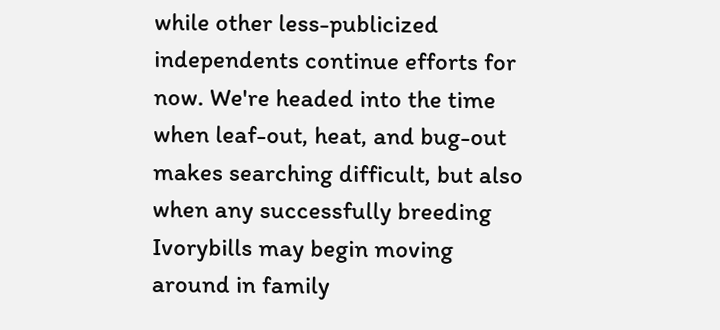while other less-publicized independents continue efforts for now. We're headed into the time when leaf-out, heat, and bug-out makes searching difficult, but also when any successfully breeding Ivorybills may begin moving around in family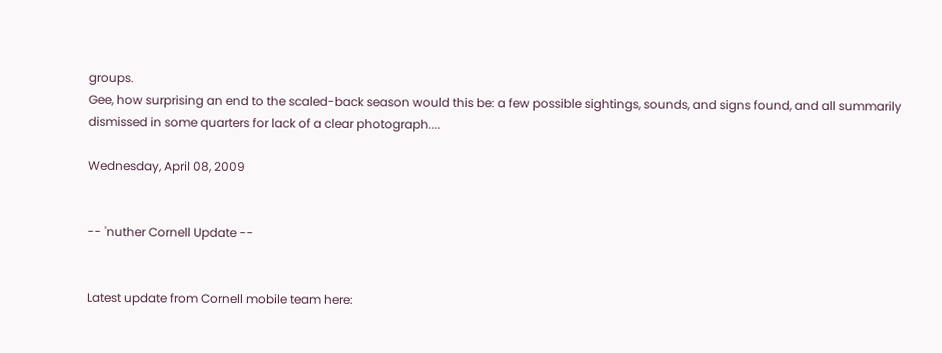groups.
Gee, how surprising an end to the scaled-back season would this be: a few possible sightings, sounds, and signs found, and all summarily dismissed in some quarters for lack of a clear photograph....

Wednesday, April 08, 2009


-- 'nuther Cornell Update --


Latest update from Cornell mobile team here: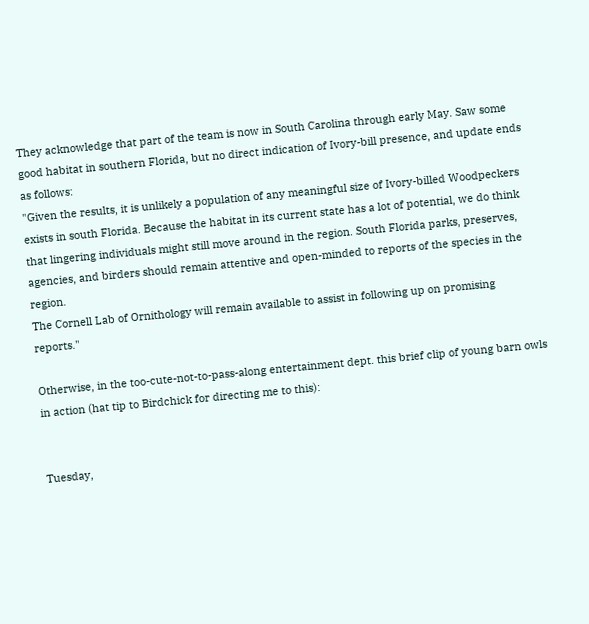They acknowledge that part of the team is now in South Carolina through early May. Saw some good habitat in southern Florida, but no direct indication of Ivory-bill presence, and update ends as follows:
"Given the results, it is unlikely a population of any meaningful size of Ivory-billed Woodpeckers exists in south Florida. Because the habitat in its current state has a lot of potential, we do think that lingering individuals might still move around in the region. South Florida parks, preserves, agencies, and birders should remain attentive and open-minded to reports of the species in the region.
The Cornell Lab of Ornithology will remain available to assist in following up on promising reports."

Otherwise, in the too-cute-not-to-pass-along entertainment dept. this brief clip of young barn owls in action (hat tip to Birdchick for directing me to this):


Tuesday,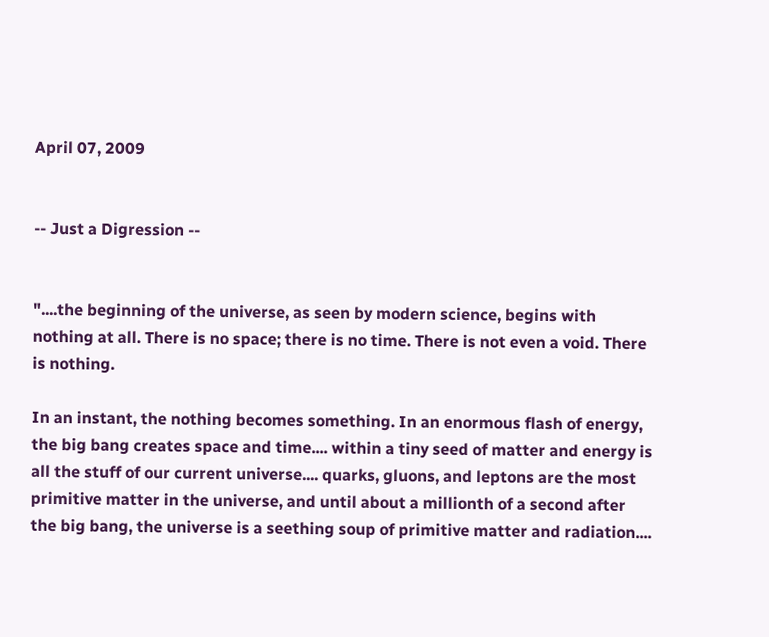April 07, 2009


-- Just a Digression --


"....the beginning of the universe, as seen by modern science, begins with nothing at all. There is no space; there is no time. There is not even a void. There is nothing.

In an instant, the nothing becomes something. In an enormous flash of energy, the big bang creates space and time.... within a tiny seed of matter and energy is all the stuff of our current universe.... quarks, gluons, and leptons are the most primitive matter in the universe, and until about a millionth of a second after the big bang, the universe is a seething soup of primitive matter and radiation....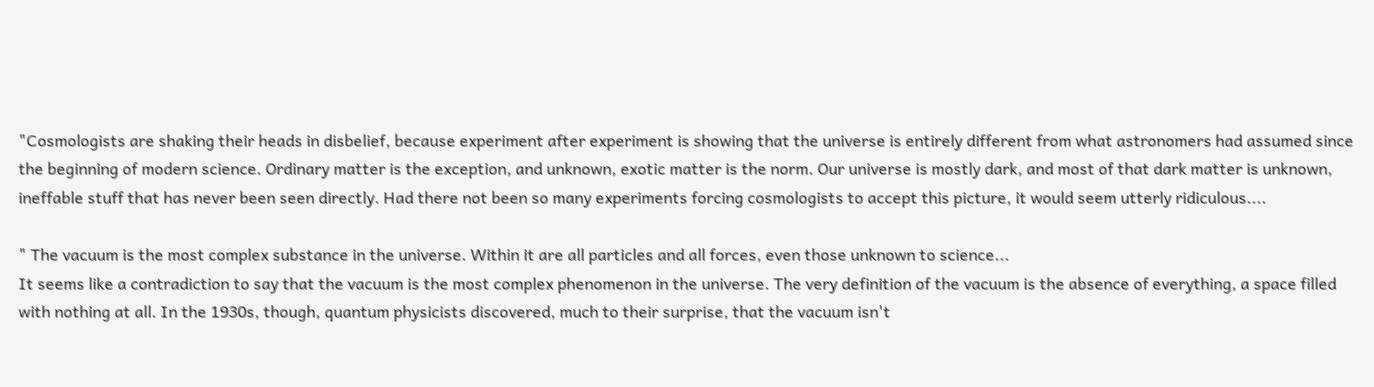"Cosmologists are shaking their heads in disbelief, because experiment after experiment is showing that the universe is entirely different from what astronomers had assumed since the beginning of modern science. Ordinary matter is the exception, and unknown, exotic matter is the norm. Our universe is mostly dark, and most of that dark matter is unknown, ineffable stuff that has never been seen directly. Had there not been so many experiments forcing cosmologists to accept this picture, it would seem utterly ridiculous....

" The vacuum is the most complex substance in the universe. Within it are all particles and all forces, even those unknown to science...
It seems like a contradiction to say that the vacuum is the most complex phenomenon in the universe. The very definition of the vacuum is the absence of everything, a space filled with nothing at all. In the 1930s, though, quantum physicists discovered, much to their surprise, that the vacuum isn't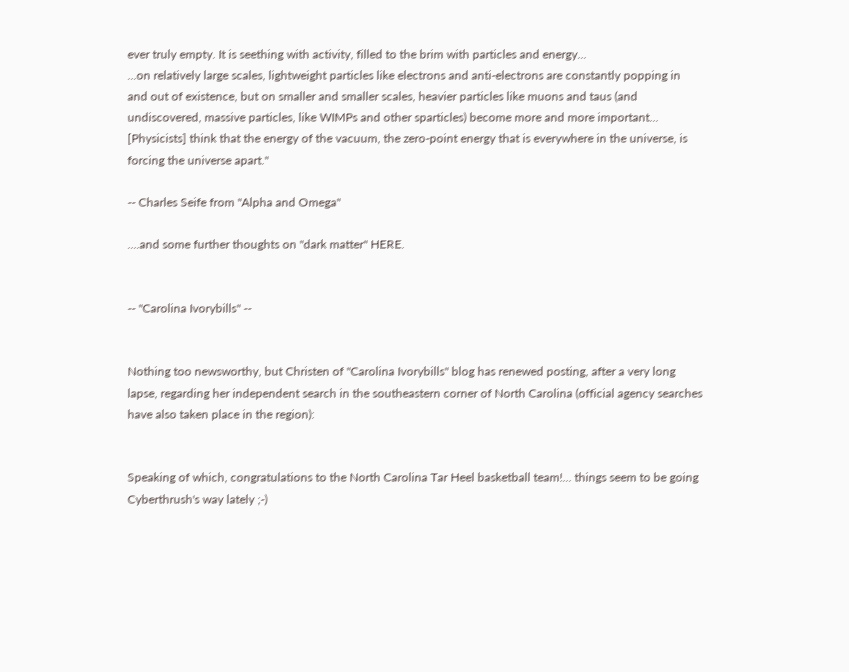ever truly empty. It is seething with activity, filled to the brim with particles and energy...
...on relatively large scales, lightweight particles like electrons and anti-electrons are constantly popping in and out of existence, but on smaller and smaller scales, heavier particles like muons and taus (and undiscovered, massive particles, like WIMPs and other sparticles) become more and more important...
[Physicists] think that the energy of the vacuum, the zero-point energy that is everywhere in the universe, is forcing the universe apart."

-- Charles Seife from "Alpha and Omega"

....and some further thoughts on "dark matter" HERE.


-- "Carolina Ivorybills" --


Nothing too newsworthy, but Christen of "Carolina Ivorybills" blog has renewed posting, after a very long lapse, regarding her independent search in the southeastern corner of North Carolina (official agency searches have also taken place in the region):


Speaking of which, congratulations to the North Carolina Tar Heel basketball team!... things seem to be going Cyberthrush's way lately ;-)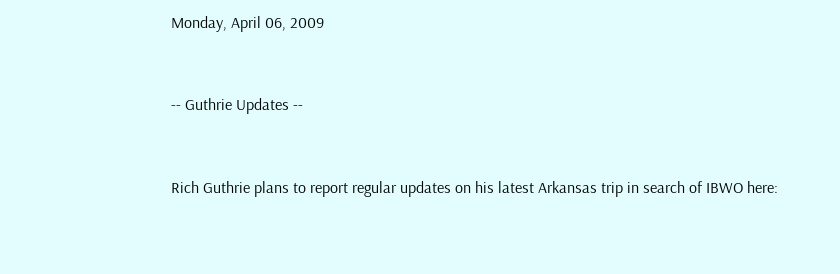Monday, April 06, 2009


-- Guthrie Updates --


Rich Guthrie plans to report regular updates on his latest Arkansas trip in search of IBWO here: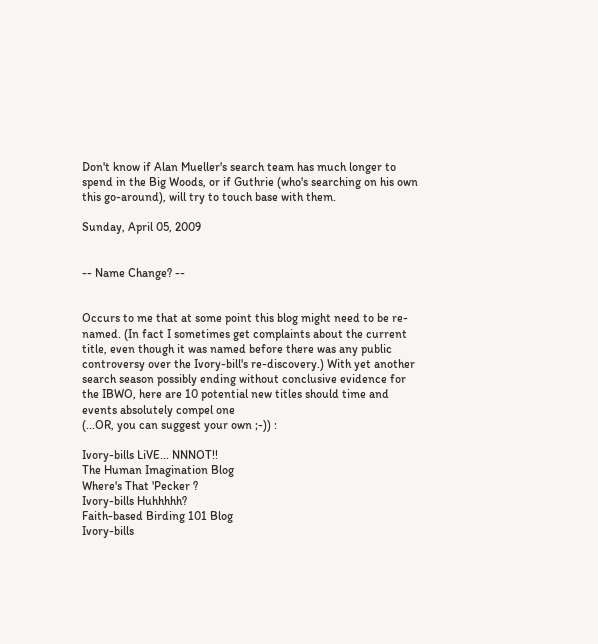Don't know if Alan Mueller's search team has much longer to spend in the Big Woods, or if Guthrie (who's searching on his own this go-around), will try to touch base with them.

Sunday, April 05, 2009


-- Name Change? --


Occurs to me that at some point this blog might need to be re-named. (In fact I sometimes get complaints about the current title, even though it was named before there was any public controversy over the Ivory-bill's re-discovery.) With yet another search season possibly ending without conclusive evidence for the IBWO, here are 10 potential new titles should time and events absolutely compel one
(...OR, you can suggest your own ;-)) :

Ivory-bills LiVE... NNNOT!!
The Human Imagination Blog
Where's That 'Pecker ?
Ivory-bills Huhhhhh?
Faith-based Birding 101 Blog
Ivory-bills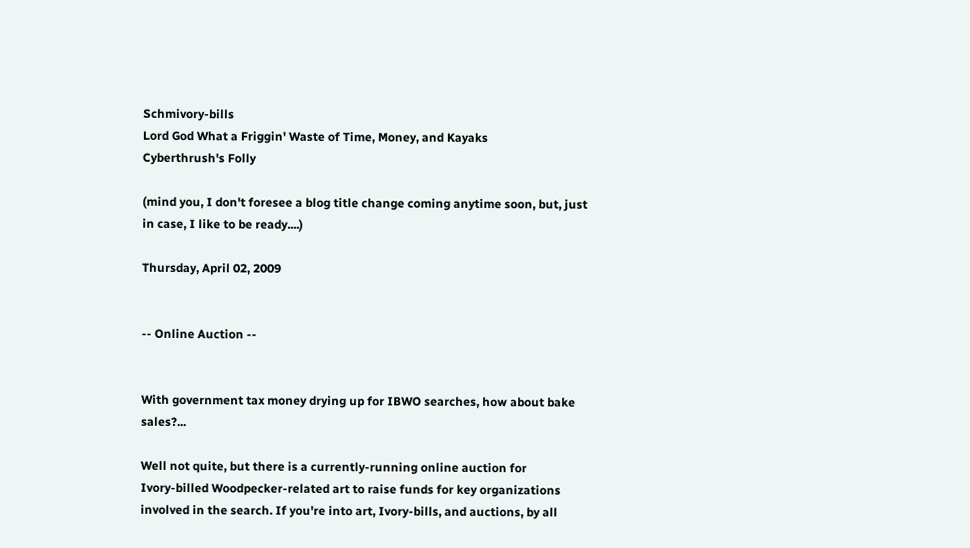Schmivory-bills
Lord God What a Friggin' Waste of Time, Money, and Kayaks
Cyberthrush's Folly

(mind you, I don't foresee a blog title change coming anytime soon, but, just in case, I like to be ready....)

Thursday, April 02, 2009


-- Online Auction --


With government tax money drying up for IBWO searches, how about bake sales?...

Well not quite, but there is a currently-running online auction for
Ivory-billed Woodpecker-related art to raise funds for key organizations involved in the search. If you're into art, Ivory-bills, and auctions, by all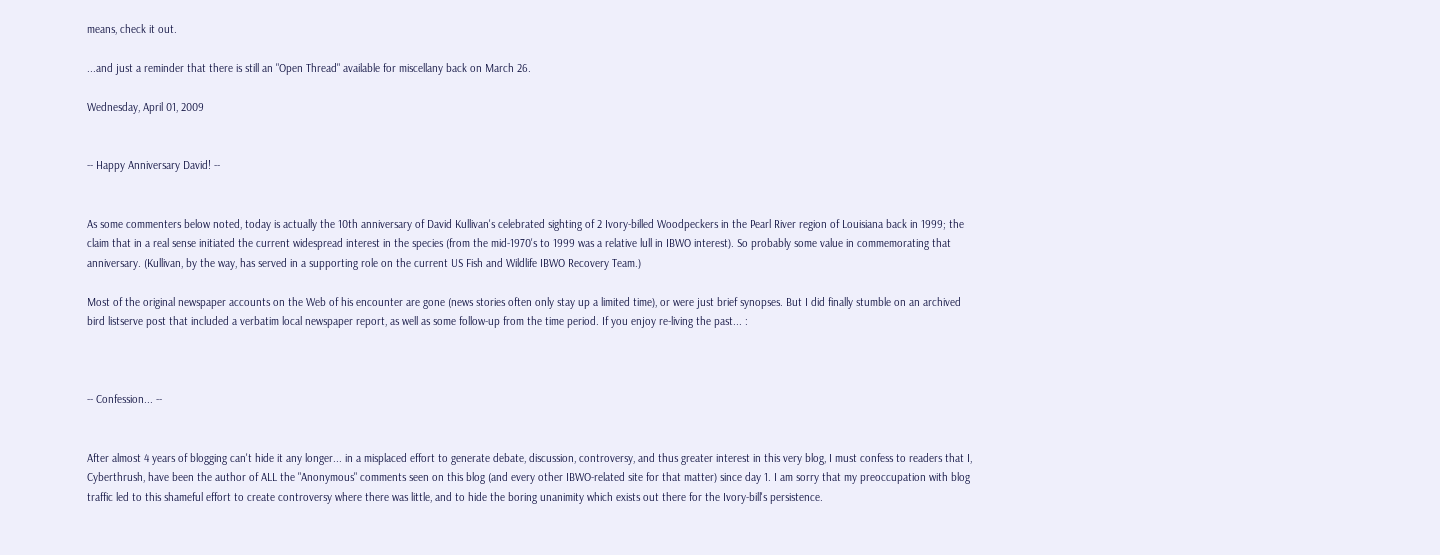means, check it out.

...and just a reminder that there is still an "Open Thread" available for miscellany back on March 26.

Wednesday, April 01, 2009


-- Happy Anniversary David! --


As some commenters below noted, today is actually the 10th anniversary of David Kullivan's celebrated sighting of 2 Ivory-billed Woodpeckers in the Pearl River region of Louisiana back in 1999; the claim that in a real sense initiated the current widespread interest in the species (from the mid-1970's to 1999 was a relative lull in IBWO interest). So probably some value in commemorating that anniversary. (Kullivan, by the way, has served in a supporting role on the current US Fish and Wildlife IBWO Recovery Team.)

Most of the original newspaper accounts on the Web of his encounter are gone (news stories often only stay up a limited time), or were just brief synopses. But I did finally stumble on an archived bird listserve post that included a verbatim local newspaper report, as well as some follow-up from the time period. If you enjoy re-living the past... :



-- Confession... --


After almost 4 years of blogging can't hide it any longer... in a misplaced effort to generate debate, discussion, controversy, and thus greater interest in this very blog, I must confess to readers that I, Cyberthrush, have been the author of ALL the "Anonymous" comments seen on this blog (and every other IBWO-related site for that matter) since day 1. I am sorry that my preoccupation with blog traffic led to this shameful effort to create controversy where there was little, and to hide the boring unanimity which exists out there for the Ivory-bill's persistence.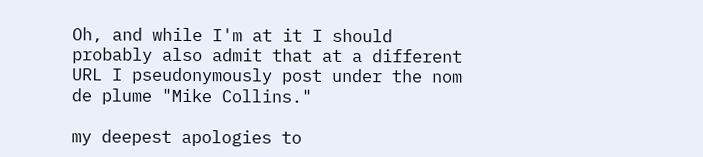Oh, and while I'm at it I should probably also admit that at a different URL I pseudonymously post under the nom de plume "Mike Collins."

my deepest apologies to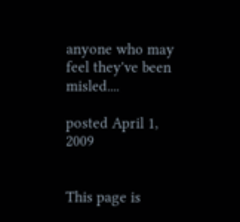anyone who may feel they've been misled....

posted April 1, 2009


This page is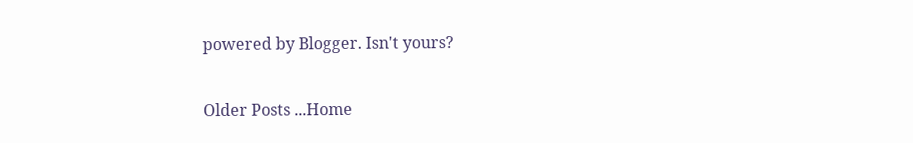powered by Blogger. Isn't yours?

Older Posts ...Home